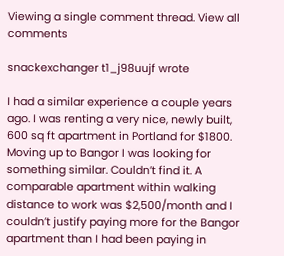Viewing a single comment thread. View all comments

snackexchanger t1_j98uujf wrote

I had a similar experience a couple years ago. I was renting a very nice, newly built, 600 sq ft apartment in Portland for $1800. Moving up to Bangor I was looking for something similar. Couldn’t find it. A comparable apartment within walking distance to work was $2,500/month and I couldn’t justify paying more for the Bangor apartment than I had been paying in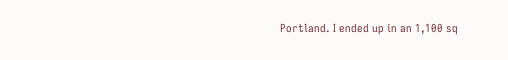Portland. I ended up in an 1,100 sq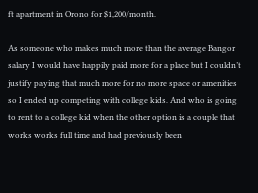ft apartment in Orono for $1,200/month.

As someone who makes much more than the average Bangor salary I would have happily paid more for a place but I couldn’t justify paying that much more for no more space or amenities so I ended up competing with college kids. And who is going to rent to a college kid when the other option is a couple that works works full time and had previously been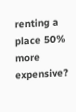renting a place 50% more expensive?